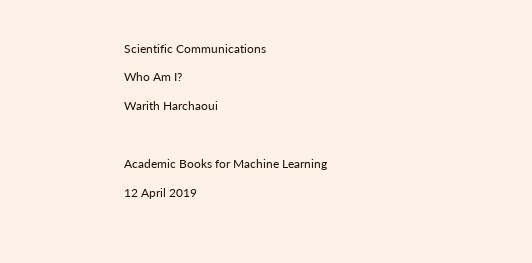Scientific Communications

Who Am I?

Warith Harchaoui



Academic Books for Machine Learning

12 April 2019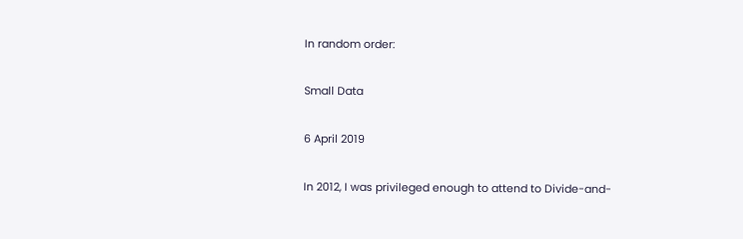In random order:

Small Data

6 April 2019

In 2012, I was privileged enough to attend to Divide-and-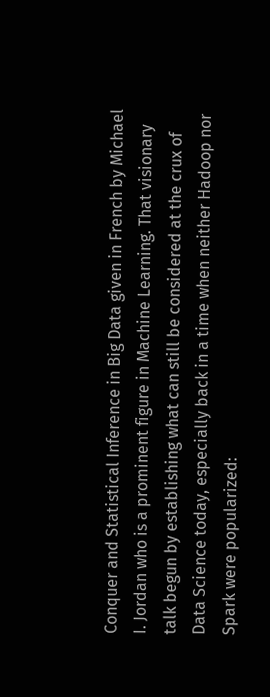Conquer and Statistical Inference in Big Data given in French by Michael I. Jordan who is a prominent figure in Machine Learning. That visionary talk begun by establishing what can still be considered at the crux of Data Science today, especially back in a time when neither Hadoop nor Spark were popularized: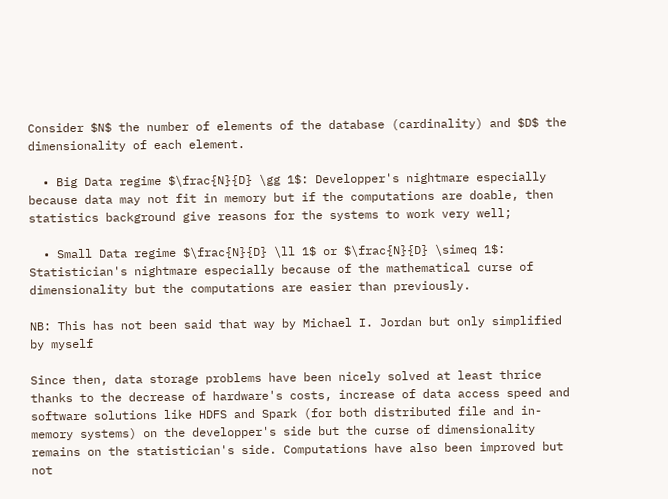Consider $N$ the number of elements of the database (cardinality) and $D$ the dimensionality of each element.

  • Big Data regime $\frac{N}{D} \gg 1$: Developper's nightmare especially because data may not fit in memory but if the computations are doable, then statistics background give reasons for the systems to work very well;

  • Small Data regime $\frac{N}{D} \ll 1$ or $\frac{N}{D} \simeq 1$: Statistician's nightmare especially because of the mathematical curse of dimensionality but the computations are easier than previously.

NB: This has not been said that way by Michael I. Jordan but only simplified by myself

Since then, data storage problems have been nicely solved at least thrice thanks to the decrease of hardware's costs, increase of data access speed and software solutions like HDFS and Spark (for both distributed file and in-memory systems) on the developper's side but the curse of dimensionality remains on the statistician's side. Computations have also been improved but not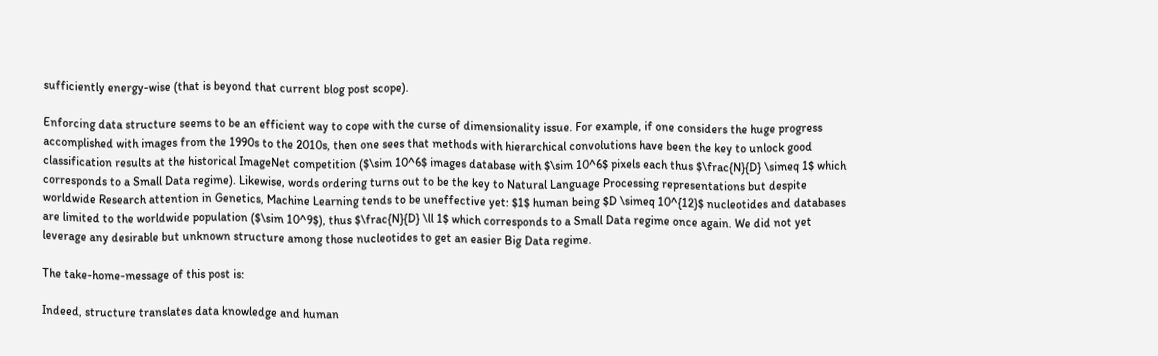sufficiently energy-wise (that is beyond that current blog post scope).

Enforcing data structure seems to be an efficient way to cope with the curse of dimensionality issue. For example, if one considers the huge progress accomplished with images from the 1990s to the 2010s, then one sees that methods with hierarchical convolutions have been the key to unlock good classification results at the historical ImageNet competition ($\sim 10^6$ images database with $\sim 10^6$ pixels each thus $\frac{N}{D} \simeq 1$ which corresponds to a Small Data regime). Likewise, words ordering turns out to be the key to Natural Language Processing representations but despite worldwide Research attention in Genetics, Machine Learning tends to be uneffective yet: $1$ human being $D \simeq 10^{12}$ nucleotides and databases are limited to the worldwide population ($\sim 10^9$), thus $\frac{N}{D} \ll 1$ which corresponds to a Small Data regime once again. We did not yet leverage any desirable but unknown structure among those nucleotides to get an easier Big Data regime.

The take-home-message of this post is:

Indeed, structure translates data knowledge and human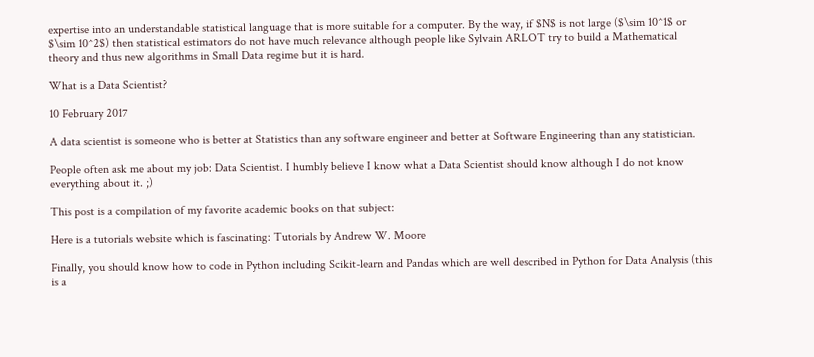expertise into an understandable statistical language that is more suitable for a computer. By the way, if $N$ is not large ($\sim 10^1$ or $\sim 10^2$) then statistical estimators do not have much relevance although people like Sylvain ARLOT try to build a Mathematical theory and thus new algorithms in Small Data regime but it is hard.

What is a Data Scientist?

10 February 2017

A data scientist is someone who is better at Statistics than any software engineer and better at Software Engineering than any statistician.

People often ask me about my job: Data Scientist. I humbly believe I know what a Data Scientist should know although I do not know everything about it. ;)

This post is a compilation of my favorite academic books on that subject:

Here is a tutorials website which is fascinating: Tutorials by Andrew W. Moore

Finally, you should know how to code in Python including Scikit-learn and Pandas which are well described in Python for Data Analysis (this is a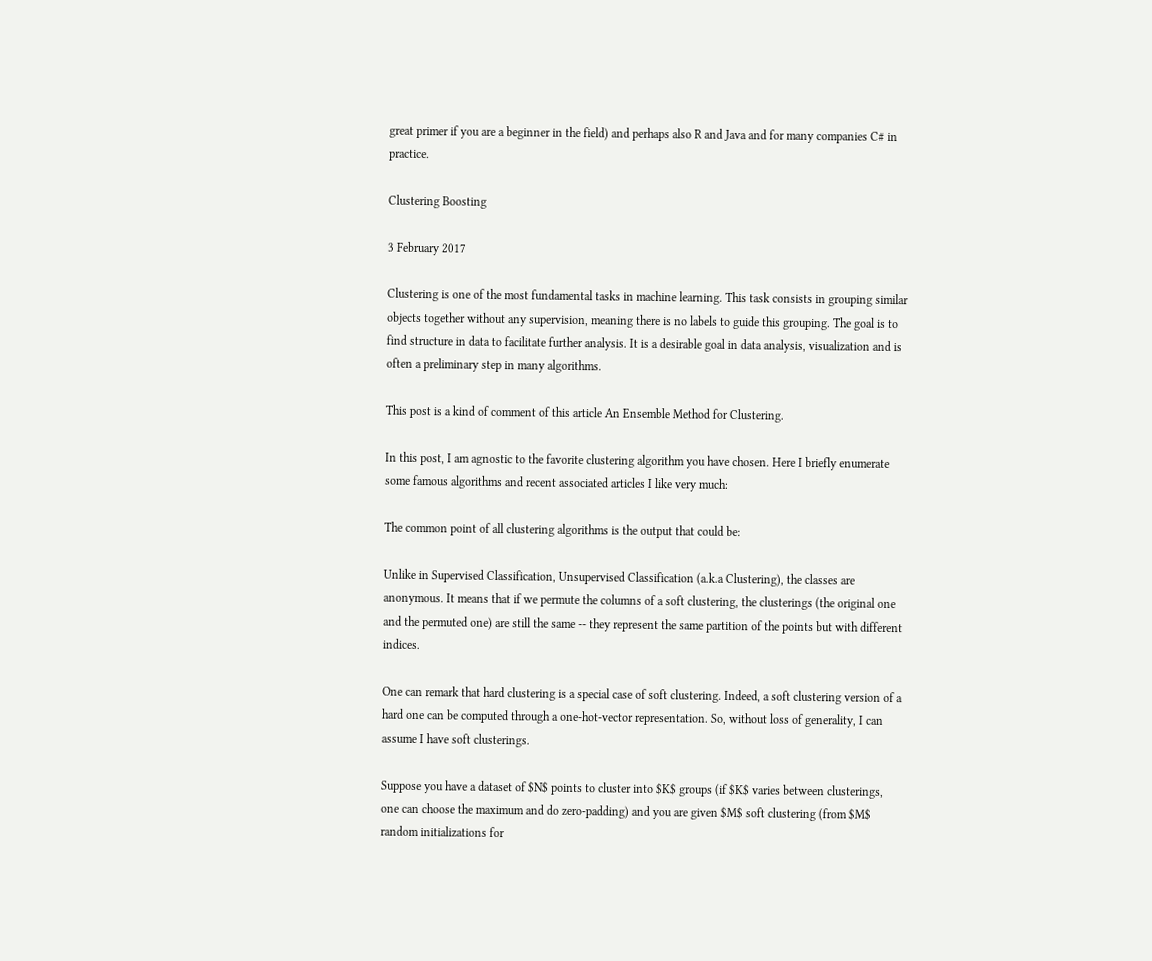great primer if you are a beginner in the field) and perhaps also R and Java and for many companies C# in practice.

Clustering Boosting

3 February 2017

Clustering is one of the most fundamental tasks in machine learning. This task consists in grouping similar objects together without any supervision, meaning there is no labels to guide this grouping. The goal is to find structure in data to facilitate further analysis. It is a desirable goal in data analysis, visualization and is often a preliminary step in many algorithms.

This post is a kind of comment of this article An Ensemble Method for Clustering.

In this post, I am agnostic to the favorite clustering algorithm you have chosen. Here I briefly enumerate some famous algorithms and recent associated articles I like very much:

The common point of all clustering algorithms is the output that could be:

Unlike in Supervised Classification, Unsupervised Classification (a.k.a Clustering), the classes are anonymous. It means that if we permute the columns of a soft clustering, the clusterings (the original one and the permuted one) are still the same -- they represent the same partition of the points but with different indices.

One can remark that hard clustering is a special case of soft clustering. Indeed, a soft clustering version of a hard one can be computed through a one-hot-vector representation. So, without loss of generality, I can assume I have soft clusterings.

Suppose you have a dataset of $N$ points to cluster into $K$ groups (if $K$ varies between clusterings, one can choose the maximum and do zero-padding) and you are given $M$ soft clustering (from $M$ random initializations for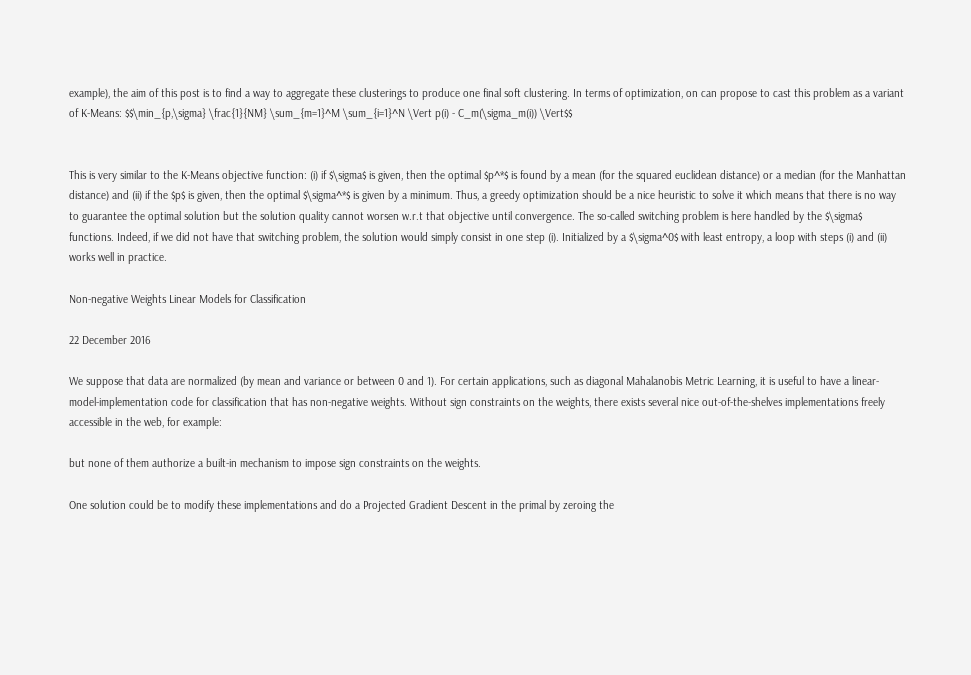example), the aim of this post is to find a way to aggregate these clusterings to produce one final soft clustering. In terms of optimization, on can propose to cast this problem as a variant of K-Means: $$\min_{p,\sigma} \frac{1}{NM} \sum_{m=1}^M \sum_{i=1}^N \Vert p(i) - C_m(\sigma_m(i)) \Vert$$


This is very similar to the K-Means objective function: (i) if $\sigma$ is given, then the optimal $p^*$ is found by a mean (for the squared euclidean distance) or a median (for the Manhattan distance) and (ii) if the $p$ is given, then the optimal $\sigma^*$ is given by a minimum. Thus, a greedy optimization should be a nice heuristic to solve it which means that there is no way to guarantee the optimal solution but the solution quality cannot worsen w.r.t that objective until convergence. The so-called switching problem is here handled by the $\sigma$ functions. Indeed, if we did not have that switching problem, the solution would simply consist in one step (i). Initialized by a $\sigma^0$ with least entropy, a loop with steps (i) and (ii) works well in practice.

Non-negative Weights Linear Models for Classification

22 December 2016

We suppose that data are normalized (by mean and variance or between 0 and 1). For certain applications, such as diagonal Mahalanobis Metric Learning, it is useful to have a linear-model-implementation code for classification that has non-negative weights. Without sign constraints on the weights, there exists several nice out-of-the-shelves implementations freely accessible in the web, for example:

but none of them authorize a built-in mechanism to impose sign constraints on the weights.

One solution could be to modify these implementations and do a Projected Gradient Descent in the primal by zeroing the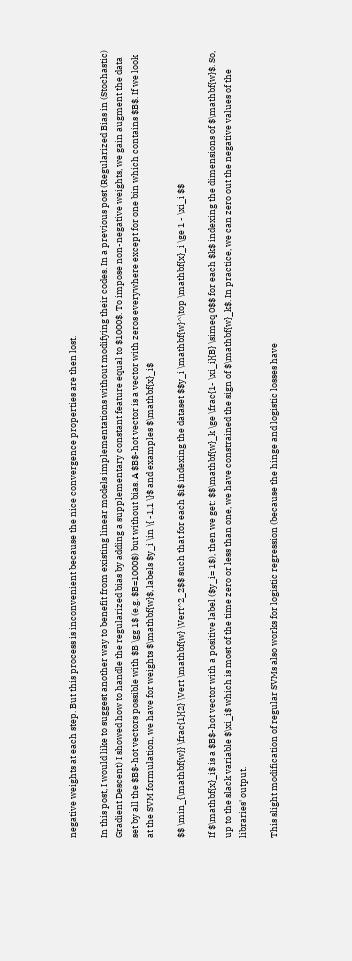negative weights at each step. But this process is inconvenient because the nice convergence properties are then lost.

In this post, I would like to suggest another way to benefit from existing linear models implementations without modifying their codes. In a previous post (Regularized Bias in (Stochastic) Gradient Descent) I showed how to handle the regularized bias by adding a supplementary constant feature equal to $1000$. To impose non-negative weights, we gain augment the data set by all the $B$-hot vectors possible with $B \gg 1$ (e.g. $B=1000$) but without bias. A $B$-hot vector is a vector with zeros everywhere except for one bin which contains $B$. If we look at the SVM formulation, we have for weights $\mathbf{w}$, labels $y_i \in \{ -1,1 \}$ and examples $\mathbf{x}_i$

$$ \min_{\mathbf{w}} \frac{1}{2} \Vert \mathbf{w} \Vert^2_2$$ such that for each $i$ indexing the dataset $$y_i \mathbf{w}^\top \mathbf{x}_i \ge 1 - \xi_i $$

If $\mathbf{x}_i$ is a $B$-hot vector with a positive label ($y_i= 1$), then we get: $$\mathbf{w}_k \ge \frac{1- \xi_i}{B} \simeq 0$$ for each $k$ indexing the dimensions of $\mathbf{w}$. So, up to the slack variable $\xi_i$ which is most of the time zero or less than one, we have constrained the sign of $\mathbf{w}_k$. In practice, we can zero out the negative values of the libraries' output.

This slight modification of regular SVMs also works for logistic regression (because the hinge and logistic losses have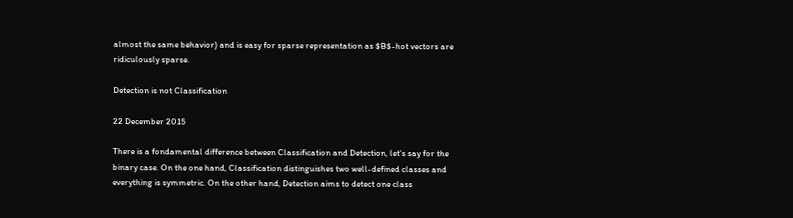almost the same behavior) and is easy for sparse representation as $B$-hot vectors are ridiculously sparse.

Detection is not Classification

22 December 2015

There is a fondamental difference between Classification and Detection, let's say for the binary case. On the one hand, Classification distinguishes two well-defined classes and everything is symmetric. On the other hand, Detection aims to detect one class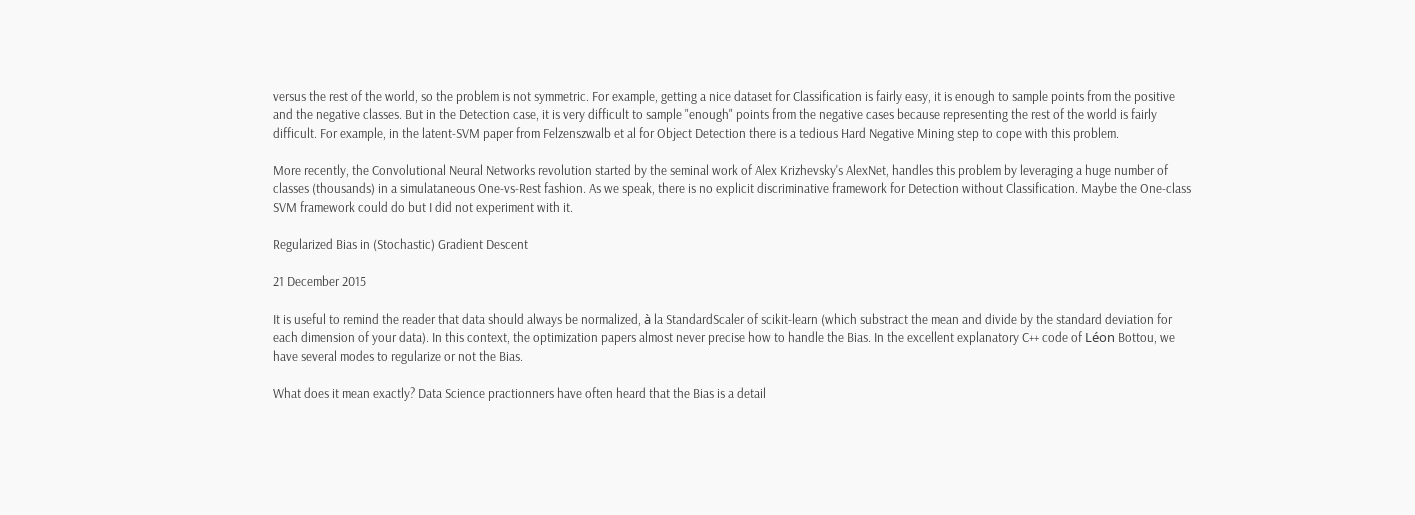versus the rest of the world, so the problem is not symmetric. For example, getting a nice dataset for Classification is fairly easy, it is enough to sample points from the positive and the negative classes. But in the Detection case, it is very difficult to sample "enough" points from the negative cases because representing the rest of the world is fairly difficult. For example, in the latent-SVM paper from Felzenszwalb et al for Object Detection there is a tedious Hard Negative Mining step to cope with this problem.

More recently, the Convolutional Neural Networks revolution started by the seminal work of Alex Krizhevsky's AlexNet, handles this problem by leveraging a huge number of classes (thousands) in a simulataneous One-vs-Rest fashion. As we speak, there is no explicit discriminative framework for Detection without Classification. Maybe the One-class SVM framework could do but I did not experiment with it.

Regularized Bias in (Stochastic) Gradient Descent

21 December 2015

It is useful to remind the reader that data should always be normalized, à la StandardScaler of scikit-learn (which substract the mean and divide by the standard deviation for each dimension of your data). In this context, the optimization papers almost never precise how to handle the Bias. In the excellent explanatory C++ code of Léon Bottou, we have several modes to regularize or not the Bias.

What does it mean exactly? Data Science practionners have often heard that the Bias is a detail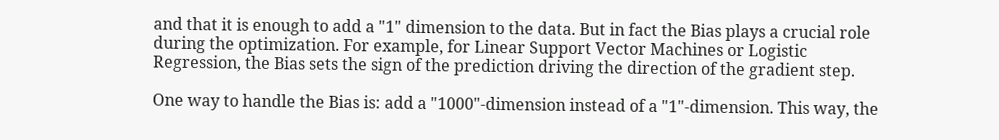and that it is enough to add a "1" dimension to the data. But in fact the Bias plays a crucial role during the optimization. For example, for Linear Support Vector Machines or Logistic Regression, the Bias sets the sign of the prediction driving the direction of the gradient step.

One way to handle the Bias is: add a "1000"-dimension instead of a "1"-dimension. This way, the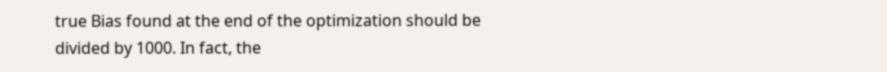true Bias found at the end of the optimization should be divided by 1000. In fact, the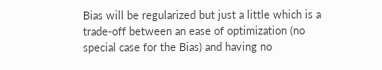Bias will be regularized but just a little which is a trade-off between an ease of optimization (no special case for the Bias) and having no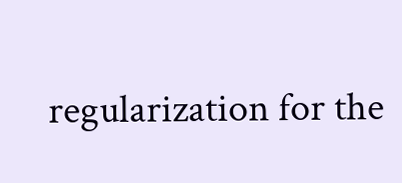regularization for the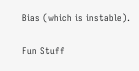Bias (which is instable).

Fun Stuff